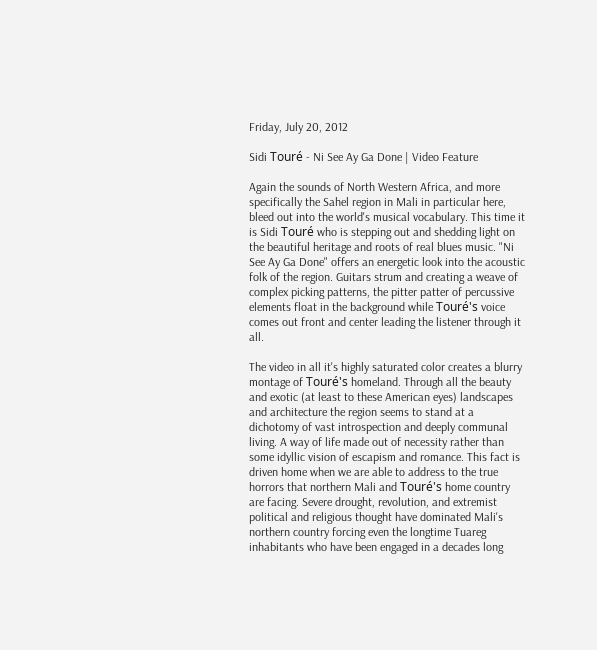Friday, July 20, 2012

Sidi Touré - Ni See Ay Ga Done | Video Feature

Again the sounds of North Western Africa, and more specifically the Sahel region in Mali in particular here, bleed out into the world's musical vocabulary. This time it is Sidi Touré who is stepping out and shedding light on the beautiful heritage and roots of real blues music. "Ni See Ay Ga Done" offers an energetic look into the acoustic folk of the region. Guitars strum and creating a weave of complex picking patterns, the pitter patter of percussive elements float in the background while Touré's voice comes out front and center leading the listener through it all.

The video in all it's highly saturated color creates a blurry montage of Touré's homeland. Through all the beauty and exotic (at least to these American eyes) landscapes and architecture the region seems to stand at a dichotomy of vast introspection and deeply communal living. A way of life made out of necessity rather than some idyllic vision of escapism and romance. This fact is driven home when we are able to address to the true horrors that northern Mali and Touré's home country are facing. Severe drought, revolution, and extremist political and religious thought have dominated Mali's northern country forcing even the longtime Tuareg inhabitants who have been engaged in a decades long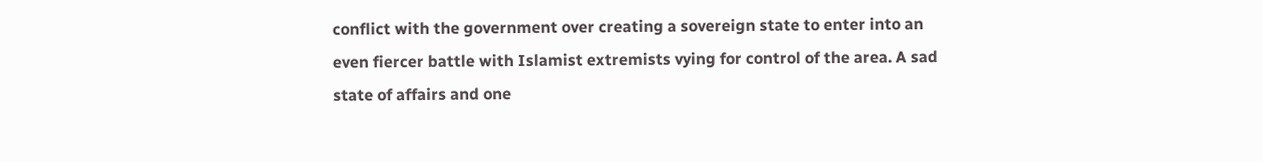conflict with the government over creating a sovereign state to enter into an even fiercer battle with Islamist extremists vying for control of the area. A sad state of affairs and one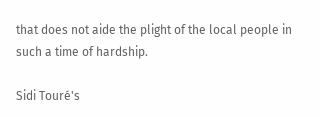that does not aide the plight of the local people in such a time of hardship.

Sidi Touré's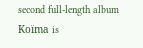second full-length album Koïma is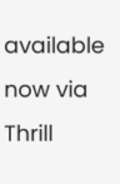available now via Thrill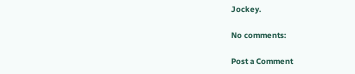Jockey.

No comments:

Post a Comment